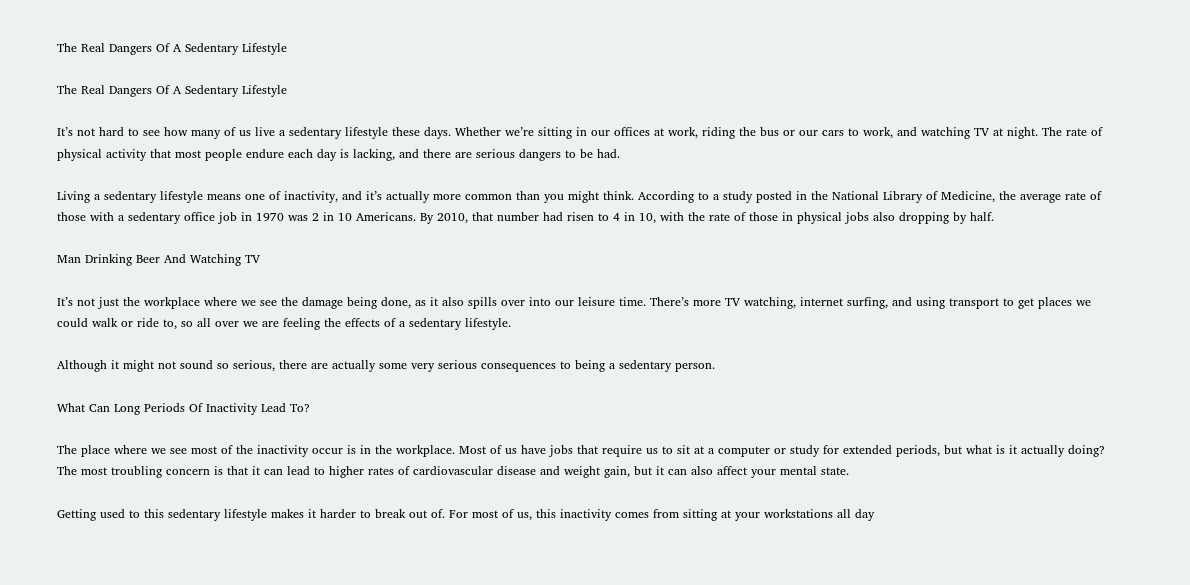The Real Dangers Of A Sedentary Lifestyle

The Real Dangers Of A Sedentary Lifestyle

It’s not hard to see how many of us live a sedentary lifestyle these days. Whether we’re sitting in our offices at work, riding the bus or our cars to work, and watching TV at night. The rate of physical activity that most people endure each day is lacking, and there are serious dangers to be had.

Living a sedentary lifestyle means one of inactivity, and it’s actually more common than you might think. According to a study posted in the National Library of Medicine, the average rate of those with a sedentary office job in 1970 was 2 in 10 Americans. By 2010, that number had risen to 4 in 10, with the rate of those in physical jobs also dropping by half.

Man Drinking Beer And Watching TV

It’s not just the workplace where we see the damage being done, as it also spills over into our leisure time. There’s more TV watching, internet surfing, and using transport to get places we could walk or ride to, so all over we are feeling the effects of a sedentary lifestyle.

Although it might not sound so serious, there are actually some very serious consequences to being a sedentary person.

What Can Long Periods Of Inactivity Lead To?

The place where we see most of the inactivity occur is in the workplace. Most of us have jobs that require us to sit at a computer or study for extended periods, but what is it actually doing? The most troubling concern is that it can lead to higher rates of cardiovascular disease and weight gain, but it can also affect your mental state.

Getting used to this sedentary lifestyle makes it harder to break out of. For most of us, this inactivity comes from sitting at your workstations all day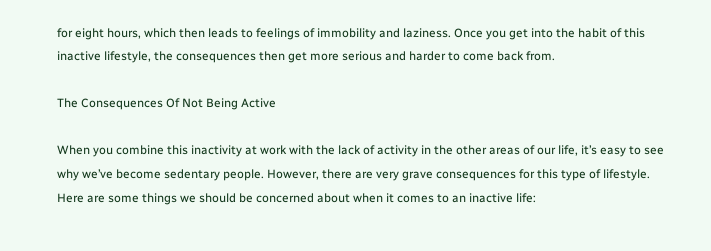for eight hours, which then leads to feelings of immobility and laziness. Once you get into the habit of this inactive lifestyle, the consequences then get more serious and harder to come back from.

The Consequences Of Not Being Active

When you combine this inactivity at work with the lack of activity in the other areas of our life, it’s easy to see why we’ve become sedentary people. However, there are very grave consequences for this type of lifestyle. Here are some things we should be concerned about when it comes to an inactive life: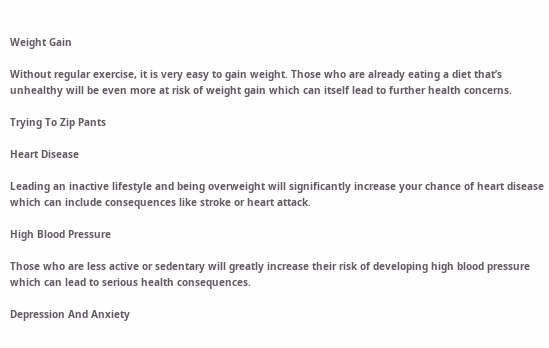Weight Gain

Without regular exercise, it is very easy to gain weight. Those who are already eating a diet that’s unhealthy will be even more at risk of weight gain which can itself lead to further health concerns.

Trying To Zip Pants

Heart Disease

Leading an inactive lifestyle and being overweight will significantly increase your chance of heart disease which can include consequences like stroke or heart attack.

High Blood Pressure

Those who are less active or sedentary will greatly increase their risk of developing high blood pressure which can lead to serious health consequences.

Depression And Anxiety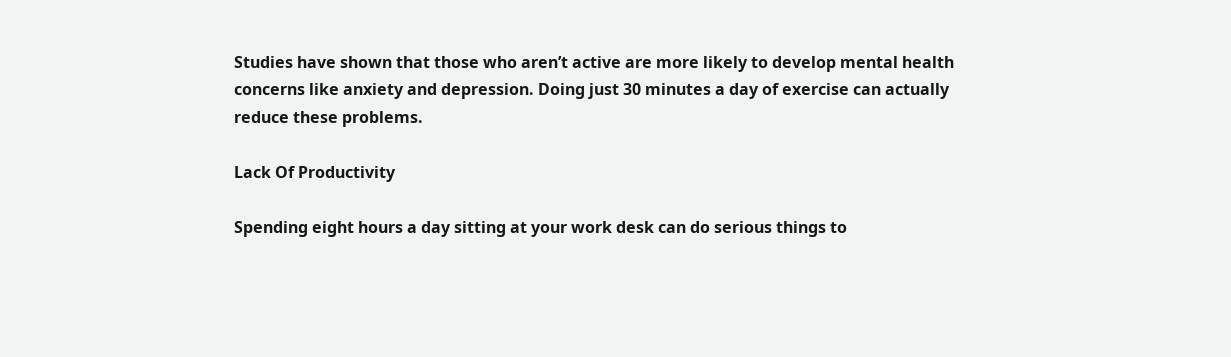Studies have shown that those who aren’t active are more likely to develop mental health concerns like anxiety and depression. Doing just 30 minutes a day of exercise can actually reduce these problems.

Lack Of Productivity

Spending eight hours a day sitting at your work desk can do serious things to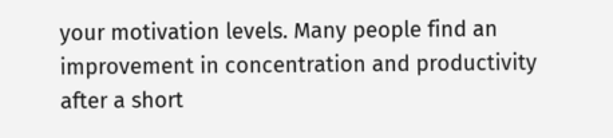your motivation levels. Many people find an improvement in concentration and productivity after a short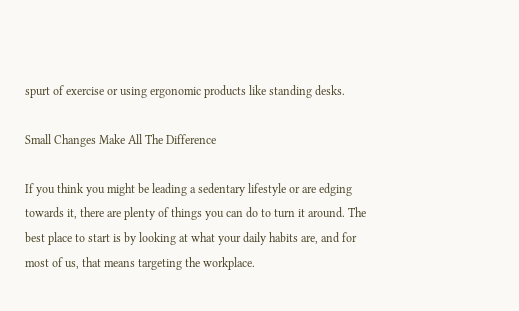spurt of exercise or using ergonomic products like standing desks.

Small Changes Make All The Difference

If you think you might be leading a sedentary lifestyle or are edging towards it, there are plenty of things you can do to turn it around. The best place to start is by looking at what your daily habits are, and for most of us, that means targeting the workplace.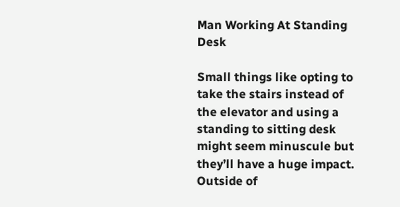Man Working At Standing Desk

Small things like opting to take the stairs instead of the elevator and using a standing to sitting desk might seem minuscule but they’ll have a huge impact. Outside of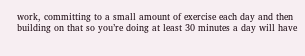work, committing to a small amount of exercise each day and then building on that so you’re doing at least 30 minutes a day will have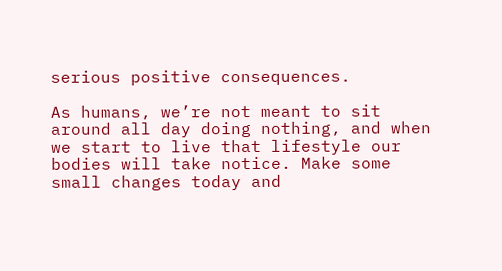serious positive consequences.

As humans, we’re not meant to sit around all day doing nothing, and when we start to live that lifestyle our bodies will take notice. Make some small changes today and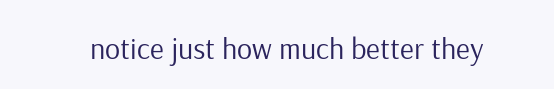notice just how much better they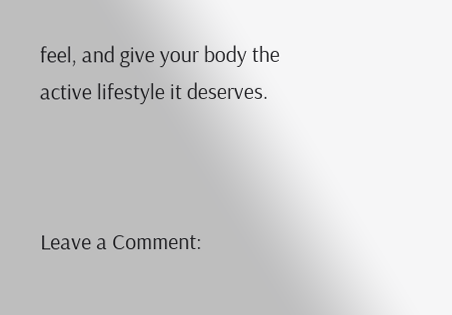feel, and give your body the active lifestyle it deserves.



Leave a Comment: